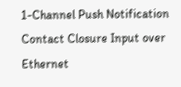1-Channel Push Notification Contact Closure Input over Ethernet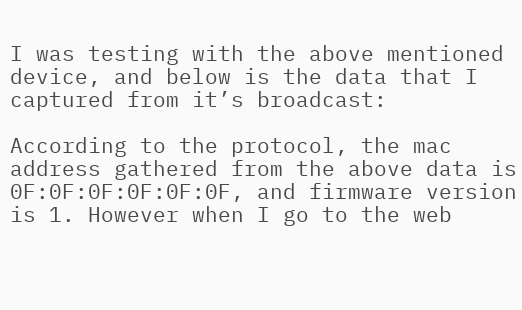I was testing with the above mentioned device, and below is the data that I captured from it’s broadcast:

According to the protocol, the mac address gathered from the above data is 0F:0F:0F:0F:0F:0F, and firmware version is 1. However when I go to the web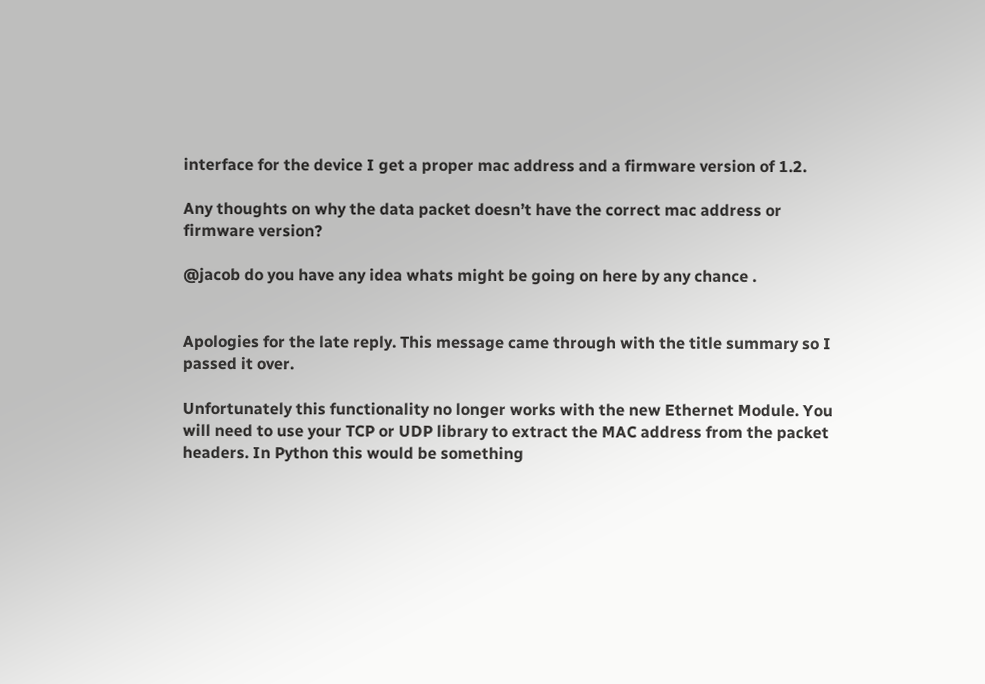interface for the device I get a proper mac address and a firmware version of 1.2.

Any thoughts on why the data packet doesn’t have the correct mac address or firmware version?

@jacob do you have any idea whats might be going on here by any chance .


Apologies for the late reply. This message came through with the title summary so I passed it over.

Unfortunately this functionality no longer works with the new Ethernet Module. You will need to use your TCP or UDP library to extract the MAC address from the packet headers. In Python this would be something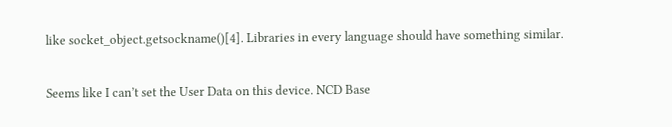like socket_object.getsockname()[4]. Libraries in every language should have something similar.

Seems like I can’t set the User Data on this device. NCD Base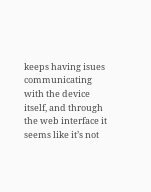keeps having isues communicating with the device itself, and through the web interface it seems like it’s not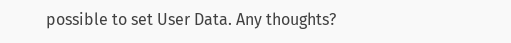possible to set User Data. Any thoughts?